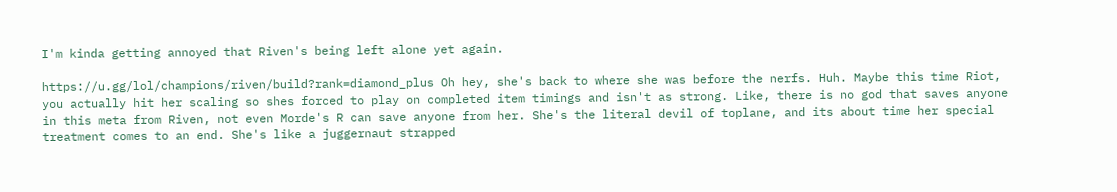I'm kinda getting annoyed that Riven's being left alone yet again.

https://u.gg/lol/champions/riven/build?rank=diamond_plus Oh hey, she's back to where she was before the nerfs. Huh. Maybe this time Riot, you actually hit her scaling so shes forced to play on completed item timings and isn't as strong. Like, there is no god that saves anyone in this meta from Riven, not even Morde's R can save anyone from her. She's the literal devil of toplane, and its about time her special treatment comes to an end. She's like a juggernaut strapped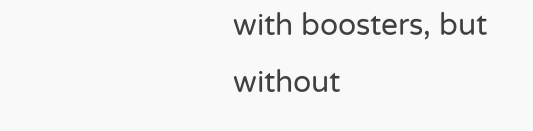with boosters, but without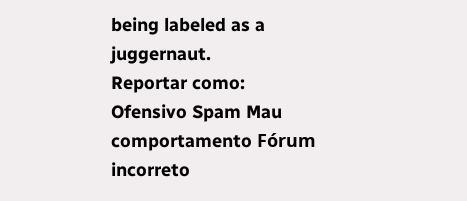being labeled as a juggernaut.
Reportar como:
Ofensivo Spam Mau comportamento Fórum incorreto